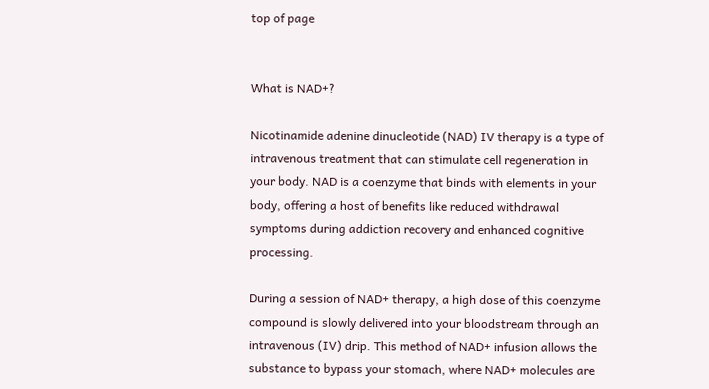top of page


What is NAD+?

Nicotinamide adenine dinucleotide (NAD) IV therapy is a type of intravenous treatment that can stimulate cell regeneration in your body. NAD is a coenzyme that binds with elements in your body, offering a host of benefits like reduced withdrawal symptoms during addiction recovery and enhanced cognitive processing.

During a session of NAD+ therapy, a high dose of this coenzyme compound is slowly delivered into your bloodstream through an intravenous (IV) drip. This method of NAD+ infusion allows the substance to bypass your stomach, where NAD+ molecules are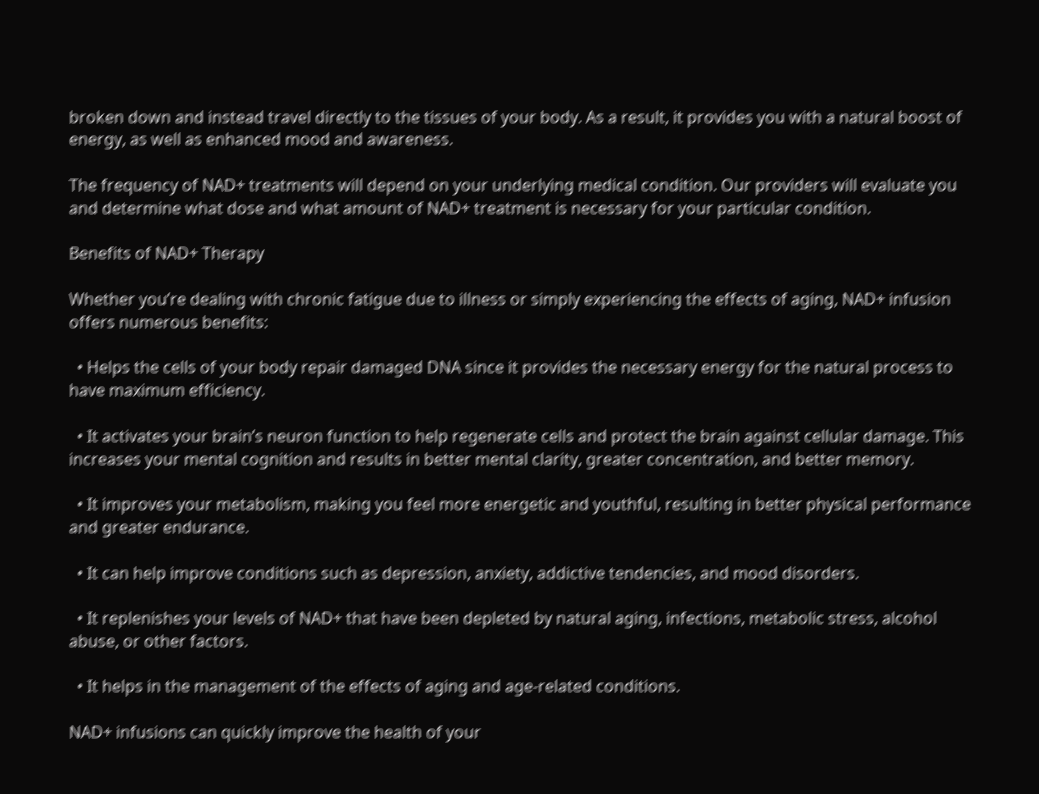broken down and instead travel directly to the tissues of your body. As a result, it provides you with a natural boost of energy, as well as enhanced mood and awareness.

The frequency of NAD+ treatments will depend on your underlying medical condition. Our providers will evaluate you and determine what dose and what amount of NAD+ treatment is necessary for your particular condition.

Benefits of NAD+ Therapy

Whether you’re dealing with chronic fatigue due to illness or simply experiencing the effects of aging, NAD+ infusion offers numerous benefits:

  • Helps the cells of your body repair damaged DNA since it provides the necessary energy for the natural process to have maximum efficiency.

  • It activates your brain’s neuron function to help regenerate cells and protect the brain against cellular damage. This increases your mental cognition and results in better mental clarity, greater concentration, and better memory.

  • It improves your metabolism, making you feel more energetic and youthful, resulting in better physical performance and greater endurance.

  • It can help improve conditions such as depression, anxiety, addictive tendencies, and mood disorders.

  • It replenishes your levels of NAD+ that have been depleted by natural aging, infections, metabolic stress, alcohol abuse, or other factors.

  • It helps in the management of the effects of aging and age-related conditions.

NAD+ infusions can quickly improve the health of your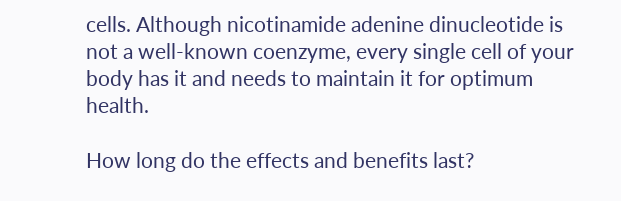cells. Although nicotinamide adenine dinucleotide is not a well-known coenzyme, every single cell of your body has it and needs to maintain it for optimum health.

How long do the effects and benefits last?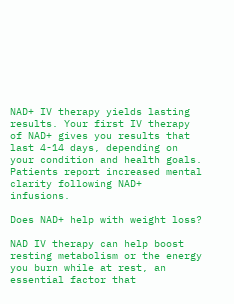NAD+ IV therapy yields lasting results. Your first IV therapy of NAD+ gives you results that last 4-14 days, depending on your condition and health goals. Patients report increased mental clarity following NAD+ infusions.

Does NAD+ help with weight loss?

NAD IV therapy can help boost resting metabolism or the energy you burn while at rest, an essential factor that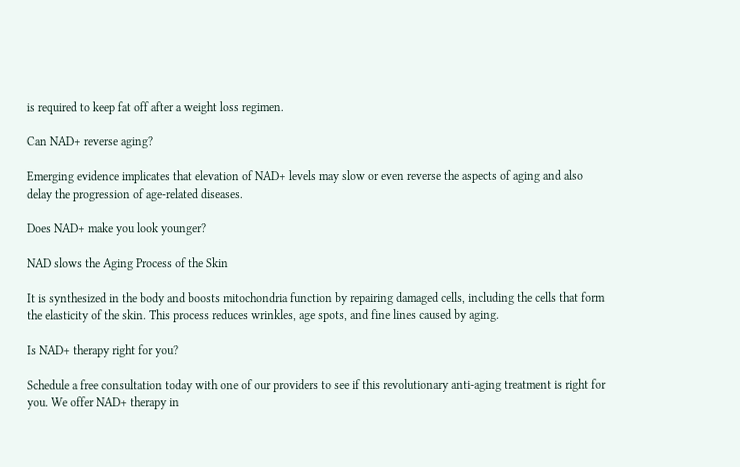is required to keep fat off after a weight loss regimen.

Can NAD+ reverse aging?

Emerging evidence implicates that elevation of NAD+ levels may slow or even reverse the aspects of aging and also delay the progression of age-related diseases.

Does NAD+ make you look younger?

NAD slows the Aging Process of the Skin

It is synthesized in the body and boosts mitochondria function by repairing damaged cells, including the cells that form the elasticity of the skin. This process reduces wrinkles, age spots, and fine lines caused by aging.

Is NAD+ therapy right for you?

Schedule a free consultation today with one of our providers to see if this revolutionary anti-aging treatment is right for you. We offer NAD+ therapy in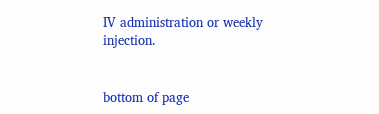IV administration or weekly injection.


bottom of page